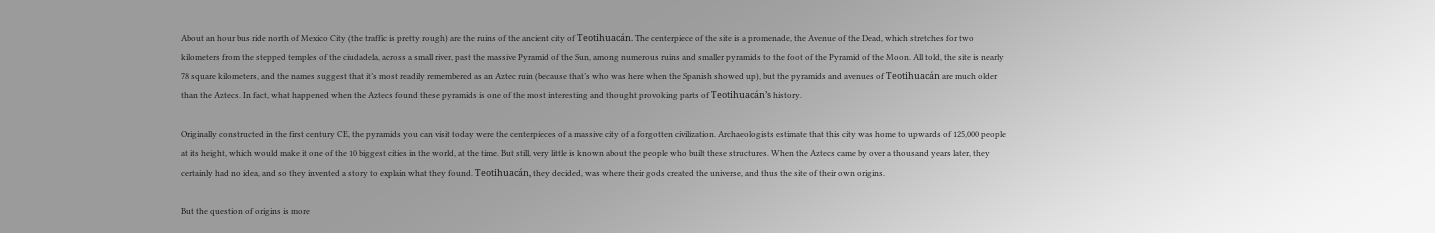About an hour bus ride north of Mexico City (the traffic is pretty rough) are the ruins of the ancient city of Teotihuacán. The centerpiece of the site is a promenade, the Avenue of the Dead, which stretches for two kilometers from the stepped temples of the ciudadela, across a small river, past the massive Pyramid of the Sun, among numerous ruins and smaller pyramids to the foot of the Pyramid of the Moon. All told, the site is nearly 78 square kilometers, and the names suggest that it’s most readily remembered as an Aztec ruin (because that’s who was here when the Spanish showed up), but the pyramids and avenues of Teotihuacán are much older than the Aztecs. In fact, what happened when the Aztecs found these pyramids is one of the most interesting and thought provoking parts of Teotihuacán’s history.

Originally constructed in the first century CE, the pyramids you can visit today were the centerpieces of a massive city of a forgotten civilization. Archaeologists estimate that this city was home to upwards of 125,000 people at its height, which would make it one of the 10 biggest cities in the world, at the time. But still, very little is known about the people who built these structures. When the Aztecs came by over a thousand years later, they certainly had no idea, and so they invented a story to explain what they found. Teotihuacán, they decided, was where their gods created the universe, and thus the site of their own origins.

But the question of origins is more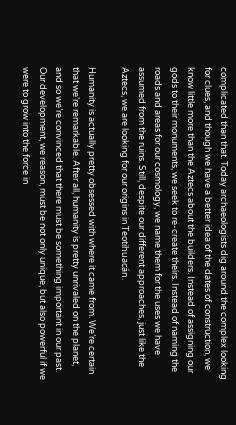complicated than that. Today archaeologists dig around the complex looking for clues, and though we have a better idea of the dates of construction, we know little more than the Aztecs about the builders. Instead of assigning our gods to their monuments, we seek to re-create theirs. Instead of naming the roads and areas for our cosmology, we name them for the uses we have assumed from the ruins. Still, despite our different approaches, just like the Aztecs, we are looking for our origins in Teotihuacán.

Humanity is actually pretty obsessed with where it came from. We’re certain that we’re remarkable. After all, humanity is pretty unrivaled on the planet, and so we’re convinced that there must be something important in our past. Our development, we reason, must be not only unique, but also powerful if we were to grow into the force in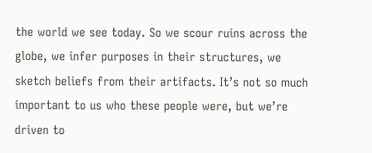the world we see today. So we scour ruins across the globe, we infer purposes in their structures, we sketch beliefs from their artifacts. It’s not so much important to us who these people were, but we’re driven to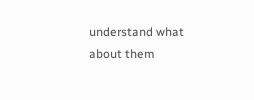understand what about them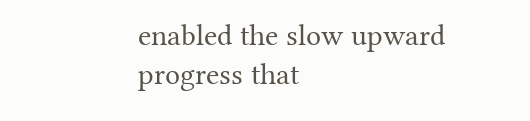enabled the slow upward progress that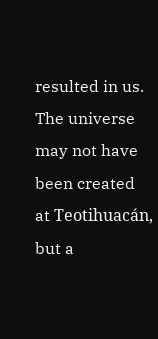resulted in us. The universe may not have been created at Teotihuacán, but a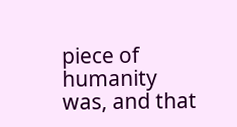piece of humanity was, and that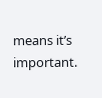means it’s important.